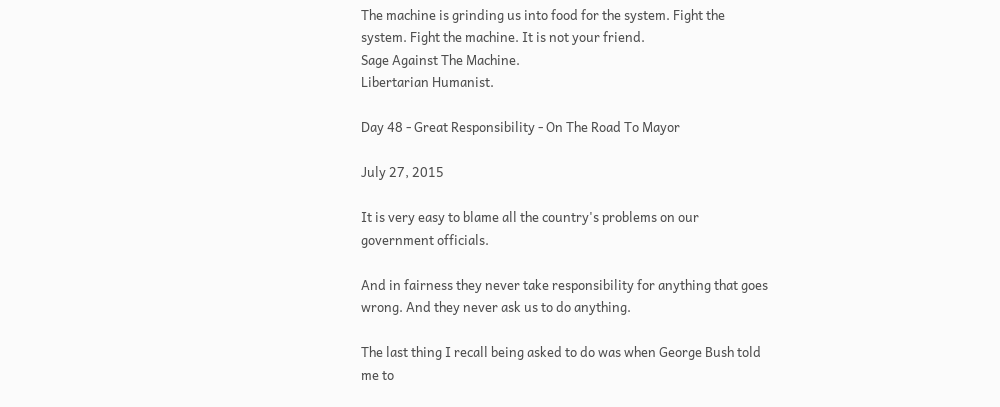The machine is grinding us into food for the system. Fight the system. Fight the machine. It is not your friend.
Sage Against The Machine.
Libertarian Humanist.

Day 48 - Great Responsibility - On The Road To Mayor

July 27, 2015

It is very easy to blame all the country's problems on our government officials.

And in fairness they never take responsibility for anything that goes wrong. And they never ask us to do anything.

The last thing I recall being asked to do was when George Bush told me to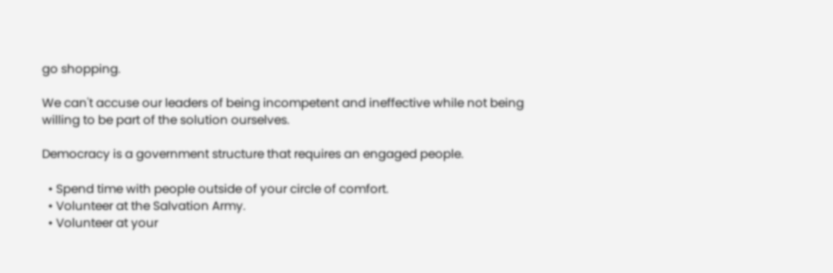go shopping.

We can't accuse our leaders of being incompetent and ineffective while not being willing to be part of the solution ourselves.

Democracy is a government structure that requires an engaged people.

  • Spend time with people outside of your circle of comfort.
  • Volunteer at the Salvation Army.
  • Volunteer at your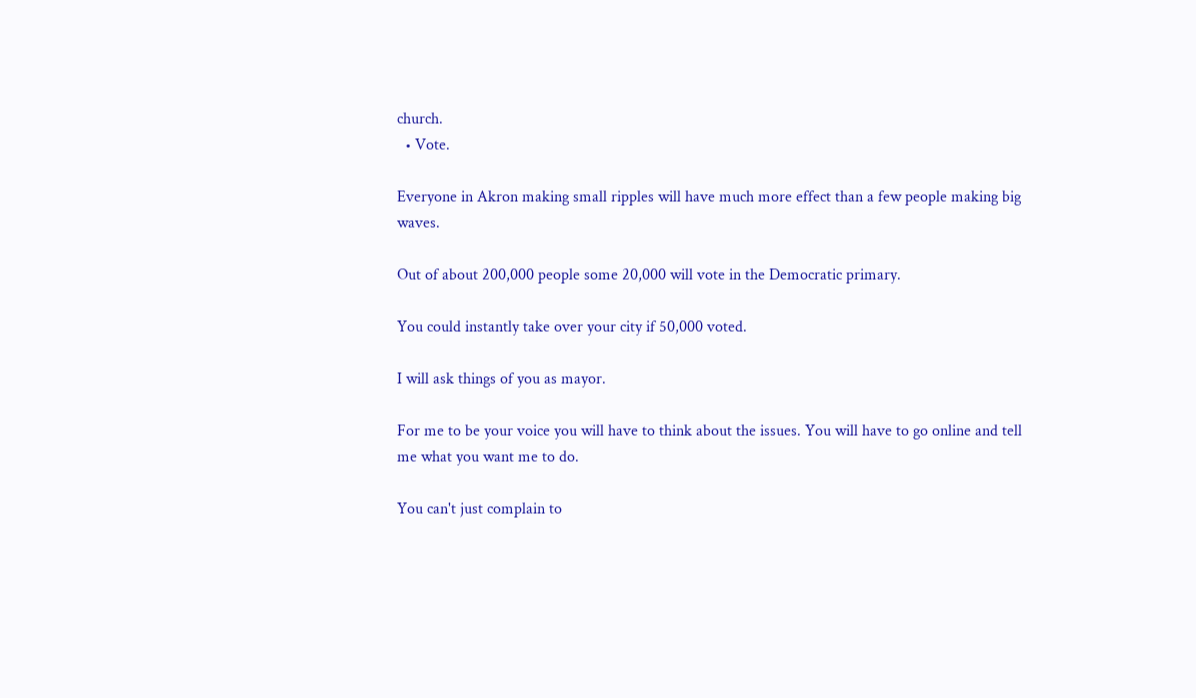church.
  • Vote.

Everyone in Akron making small ripples will have much more effect than a few people making big waves.

Out of about 200,000 people some 20,000 will vote in the Democratic primary.

You could instantly take over your city if 50,000 voted.

I will ask things of you as mayor.

For me to be your voice you will have to think about the issues. You will have to go online and tell me what you want me to do.

You can't just complain to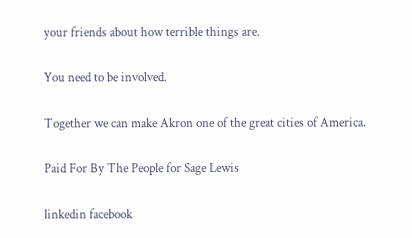your friends about how terrible things are.

You need to be involved.

Together we can make Akron one of the great cities of America.

Paid For By The People for Sage Lewis

linkedin facebook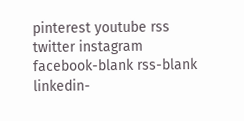pinterest youtube rss twitter instagram facebook-blank rss-blank linkedin-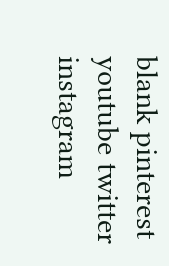blank pinterest youtube twitter instagram